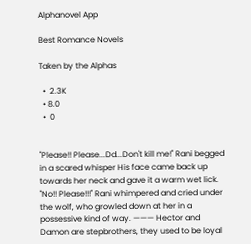Alphanovel App

Best Romance Novels

Taken by the Alphas

  •  2.3K
  • 8.0
  •  0


"Please!! Please...Dd...Don't kill me!" Rani begged in a scared whisper His face came back up towards her neck and gave it a warm wet lick. "No!! Please!!!" Rani whimpered and cried under the wolf, who growled down at her in a possessive kind of way. ——— Hector and Damon are stepbrothers, they used to be loyal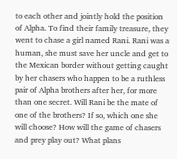to each other and jointly hold the position of Alpha. To find their family treasure, they went to chase a girl named Rani. Rani was a human, she must save her uncle and get to the Mexican border without getting caught by her chasers who happen to be a ruthless pair of Alpha brothers after her, for more than one secret. Will Rani be the mate of one of the brothers? If so, which one she will choose? How will the game of chasers and prey play out? What plans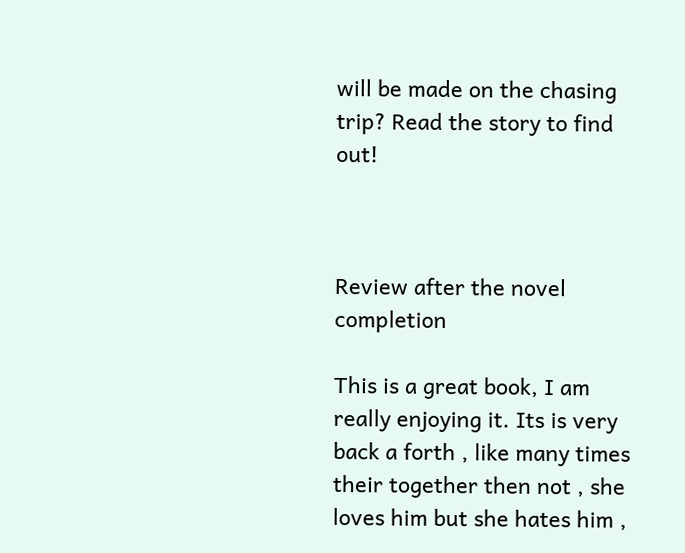will be made on the chasing trip? Read the story to find out!



Review after the novel completion

This is a great book, I am really enjoying it. Its is very back a forth , like many times their together then not , she loves him but she hates him ,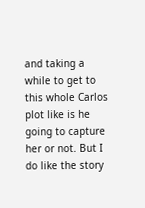and taking a while to get to this whole Carlos plot like is he going to capture her or not. But I do like the story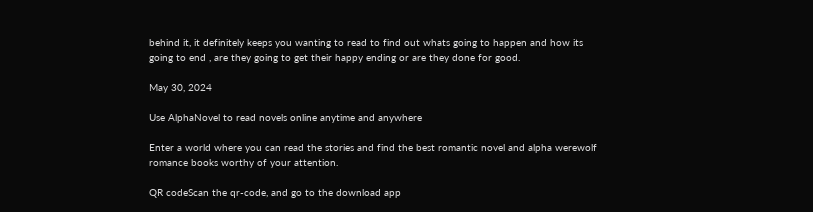behind it, it definitely keeps you wanting to read to find out whats going to happen and how its going to end , are they going to get their happy ending or are they done for good.

May 30, 2024

Use AlphaNovel to read novels online anytime and anywhere

Enter a world where you can read the stories and find the best romantic novel and alpha werewolf romance books worthy of your attention.

QR codeScan the qr-code, and go to the download app